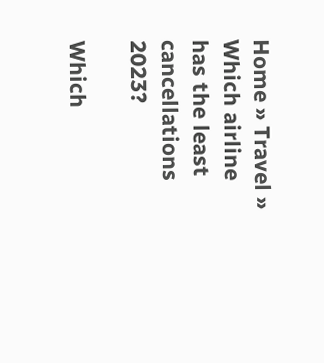Home » Travel » Which airline has the least cancellations 2023?

Which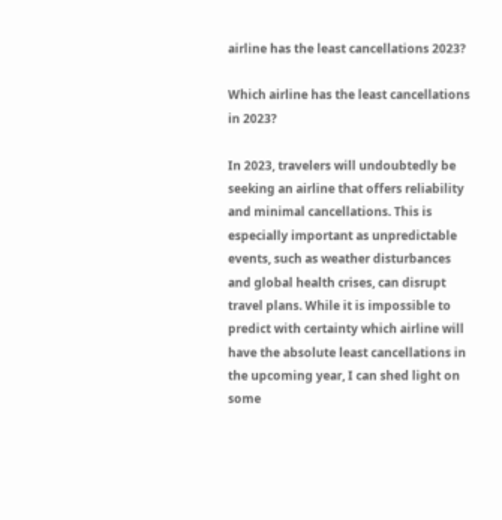airline has the least cancellations 2023?

Which airline has the least cancellations in 2023?

In 2023, travelers will undoubtedly be seeking an airline that offers reliability and minimal cancellations. This is especially important as unpredictable events, such as weather disturbances and global health crises, can disrupt travel plans. While it is impossible to predict with certainty which airline will have the absolute least cancellations in the upcoming year, I can shed light on some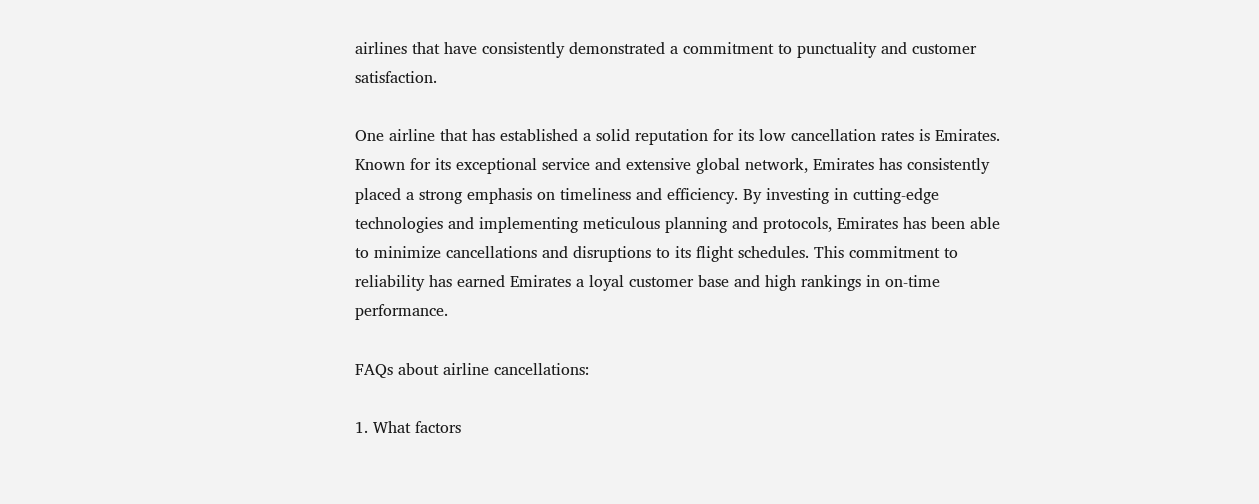airlines that have consistently demonstrated a commitment to punctuality and customer satisfaction.

One airline that has established a solid reputation for its low cancellation rates is Emirates. Known for its exceptional service and extensive global network, Emirates has consistently placed a strong emphasis on timeliness and efficiency. By investing in cutting-edge technologies and implementing meticulous planning and protocols, Emirates has been able to minimize cancellations and disruptions to its flight schedules. This commitment to reliability has earned Emirates a loyal customer base and high rankings in on-time performance.

FAQs about airline cancellations:

1. What factors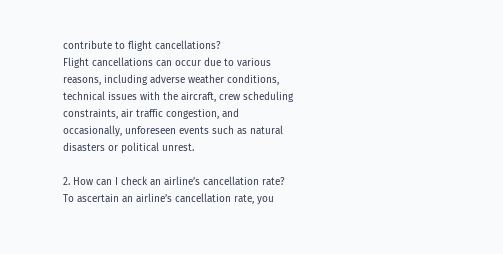contribute to flight cancellations?
Flight cancellations can occur due to various reasons, including adverse weather conditions, technical issues with the aircraft, crew scheduling constraints, air traffic congestion, and occasionally, unforeseen events such as natural disasters or political unrest.

2. How can I check an airline’s cancellation rate?
To ascertain an airline’s cancellation rate, you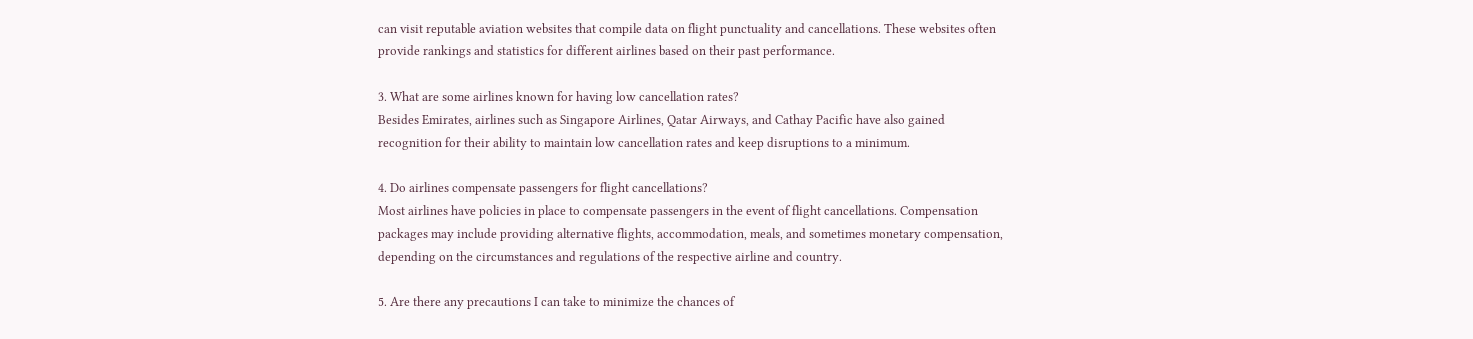can visit reputable aviation websites that compile data on flight punctuality and cancellations. These websites often provide rankings and statistics for different airlines based on their past performance.

3. What are some airlines known for having low cancellation rates?
Besides Emirates, airlines such as Singapore Airlines, Qatar Airways, and Cathay Pacific have also gained recognition for their ability to maintain low cancellation rates and keep disruptions to a minimum.

4. Do airlines compensate passengers for flight cancellations?
Most airlines have policies in place to compensate passengers in the event of flight cancellations. Compensation packages may include providing alternative flights, accommodation, meals, and sometimes monetary compensation, depending on the circumstances and regulations of the respective airline and country.

5. Are there any precautions I can take to minimize the chances of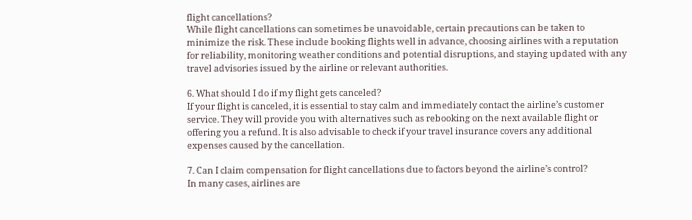flight cancellations?
While flight cancellations can sometimes be unavoidable, certain precautions can be taken to minimize the risk. These include booking flights well in advance, choosing airlines with a reputation for reliability, monitoring weather conditions and potential disruptions, and staying updated with any travel advisories issued by the airline or relevant authorities.

6. What should I do if my flight gets canceled?
If your flight is canceled, it is essential to stay calm and immediately contact the airline’s customer service. They will provide you with alternatives such as rebooking on the next available flight or offering you a refund. It is also advisable to check if your travel insurance covers any additional expenses caused by the cancellation.

7. Can I claim compensation for flight cancellations due to factors beyond the airline’s control?
In many cases, airlines are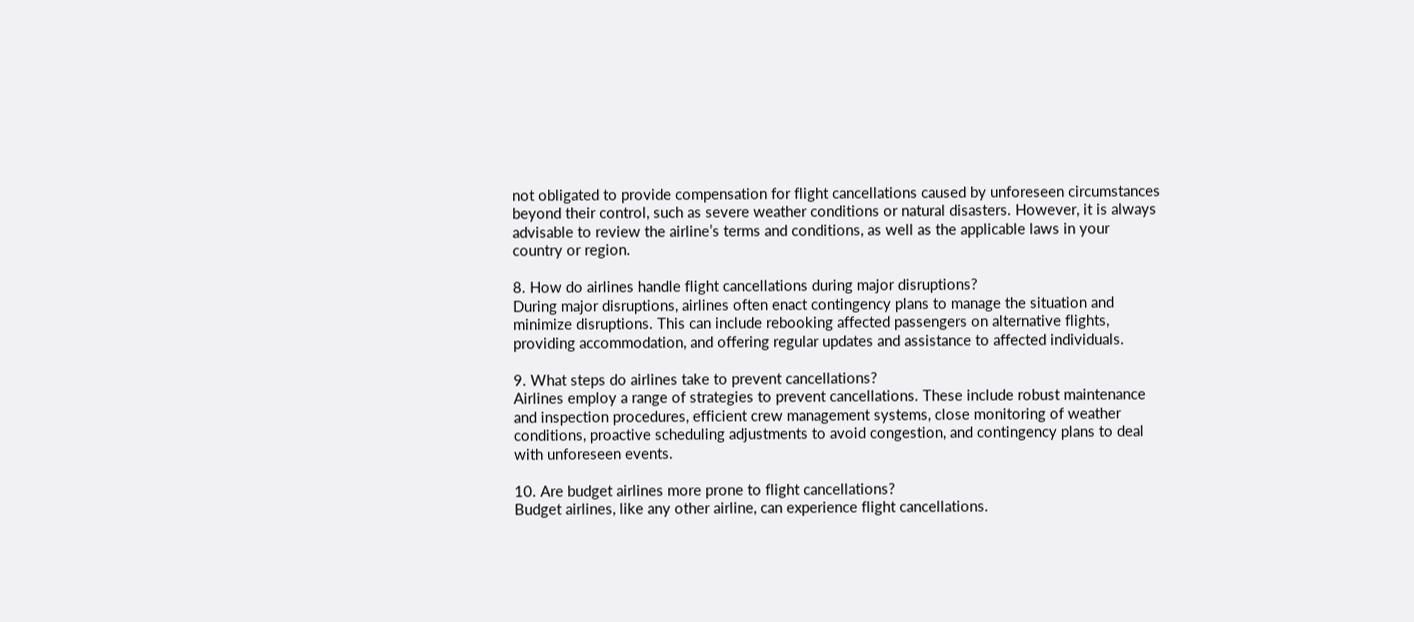not obligated to provide compensation for flight cancellations caused by unforeseen circumstances beyond their control, such as severe weather conditions or natural disasters. However, it is always advisable to review the airline’s terms and conditions, as well as the applicable laws in your country or region.

8. How do airlines handle flight cancellations during major disruptions?
During major disruptions, airlines often enact contingency plans to manage the situation and minimize disruptions. This can include rebooking affected passengers on alternative flights, providing accommodation, and offering regular updates and assistance to affected individuals.

9. What steps do airlines take to prevent cancellations?
Airlines employ a range of strategies to prevent cancellations. These include robust maintenance and inspection procedures, efficient crew management systems, close monitoring of weather conditions, proactive scheduling adjustments to avoid congestion, and contingency plans to deal with unforeseen events.

10. Are budget airlines more prone to flight cancellations?
Budget airlines, like any other airline, can experience flight cancellations.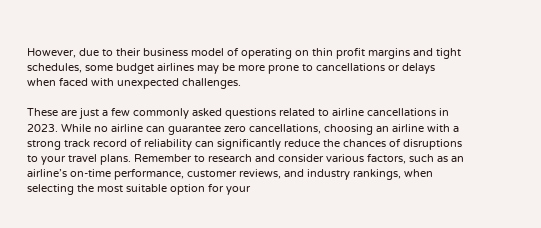However, due to their business model of operating on thin profit margins and tight schedules, some budget airlines may be more prone to cancellations or delays when faced with unexpected challenges.

These are just a few commonly asked questions related to airline cancellations in 2023. While no airline can guarantee zero cancellations, choosing an airline with a strong track record of reliability can significantly reduce the chances of disruptions to your travel plans. Remember to research and consider various factors, such as an airline’s on-time performance, customer reviews, and industry rankings, when selecting the most suitable option for your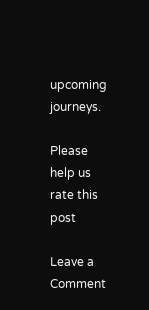upcoming journeys.

Please help us rate this post

Leave a Comment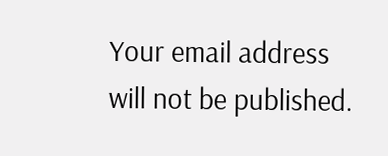Your email address will not be published.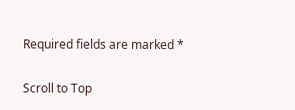Required fields are marked *

Scroll to Top